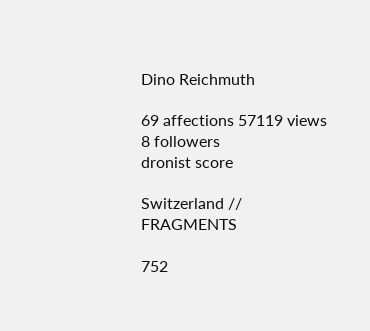Dino Reichmuth

69 affections 57119 views 8 followers
dronist score

Switzerland // FRAGMENTS

752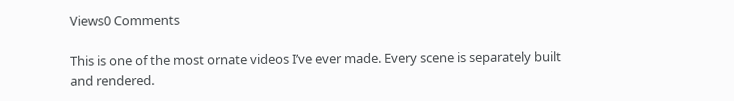Views0 Comments

This is one of the most ornate videos I’ve ever made. Every scene is separately built and rendered.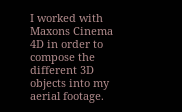I worked with Maxons Cinema 4D in order to compose the different 3D objects into my aerial footage.